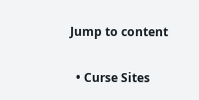Jump to content

  • Curse Sites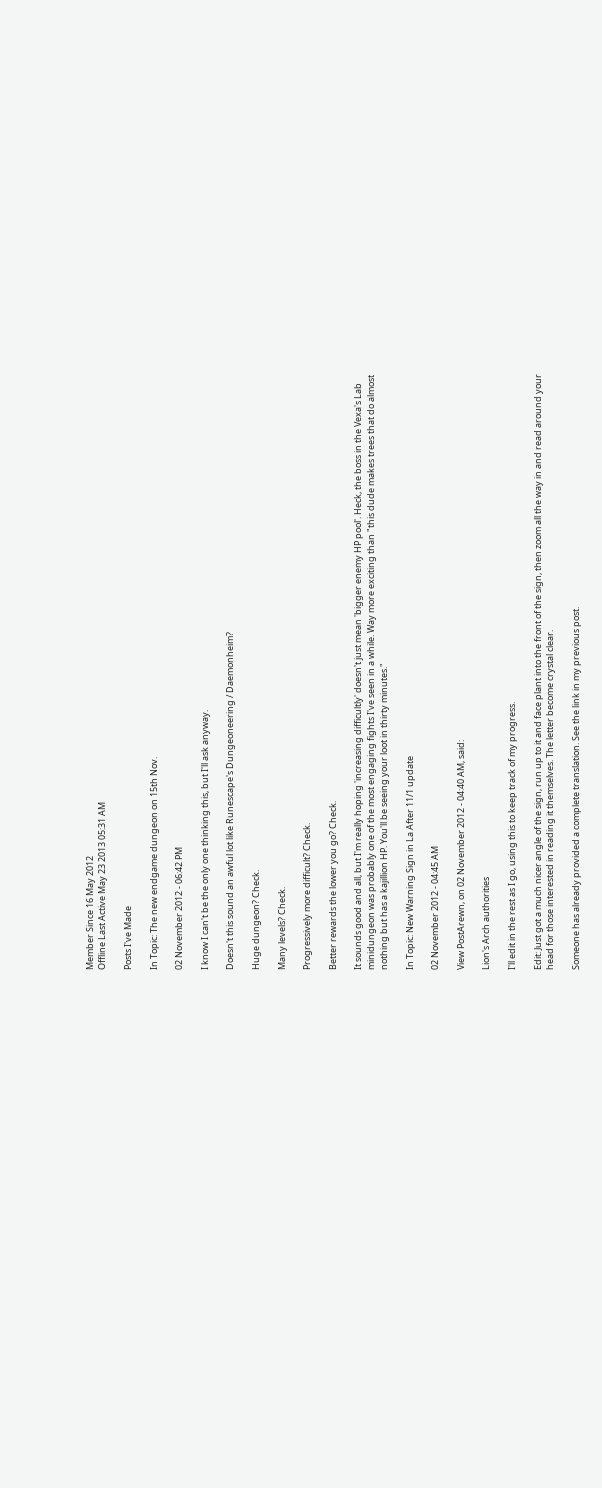Member Since 16 May 2012
Offline Last Active May 23 2013 05:31 AM

Posts I've Made

In Topic: The new endgame dungeon on 15th Nov.

02 November 2012 - 06:42 PM

I know I can't be the only one thinking this, but I'll ask anyway.

Doesn't this sound an awful lot like Runescape's Dungeoneering / Daemonheim?

Huge dungeon? Check.

Many levels? Check.

Progressively more difficult? Check.

Better rewards the lower you go? Check.

It sounds good and all, but I'm really hoping 'increasing difficultly' doesn't just mean 'bigger enemy HP pool'. Heck, the boss in the Vexa's Lab minidungeon was probably one of the most engaging fights I've seen in a while. Way more exciting than "this dude makes trees that do almost nothing but has a kajillion HP. You'll be seeing your loot in thirty minutes."

In Topic: New Warning Sign in La After 11/1 update

02 November 2012 - 04:45 AM

View PostArewn, on 02 November 2012 - 04:40 AM, said:

Lion's Arch authorities

I'll edit in the rest as I go, using this to keep track of my progress.

Edit: Just got a much nicer angle of the sign, run up to it and face plant into the front of the sign, then zoom all the way in and read around your head for those interested in reading it themselves. The letter become crystal clear.

Someone has already provided a complete translation. See the link in my previous post.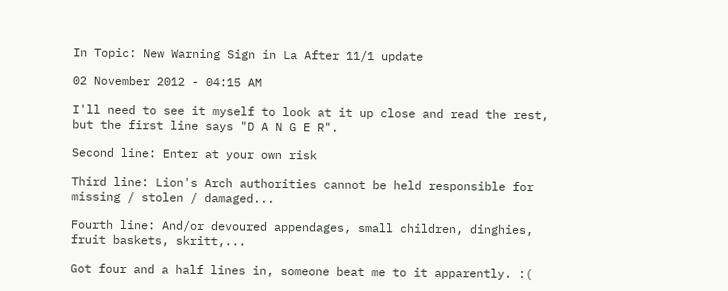In Topic: New Warning Sign in La After 11/1 update

02 November 2012 - 04:15 AM

I'll need to see it myself to look at it up close and read the rest, but the first line says "D A N G E R".

Second line: Enter at your own risk

Third line: Lion's Arch authorities cannot be held responsible for missing / stolen / damaged...

Fourth line: And/or devoured appendages, small children, dinghies, fruit baskets, skritt,...

Got four and a half lines in, someone beat me to it apparently. :(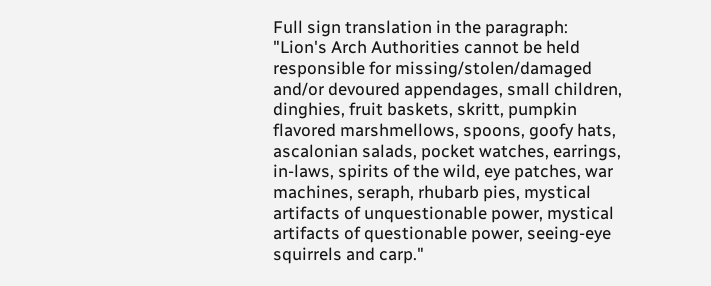Full sign translation in the paragraph:
"Lion's Arch Authorities cannot be held responsible for missing/stolen/damaged and/or devoured appendages, small children, dinghies, fruit baskets, skritt, pumpkin flavored marshmellows, spoons, goofy hats, ascalonian salads, pocket watches, earrings, in-laws, spirits of the wild, eye patches, war machines, seraph, rhubarb pies, mystical artifacts of unquestionable power, mystical artifacts of questionable power, seeing-eye squirrels and carp."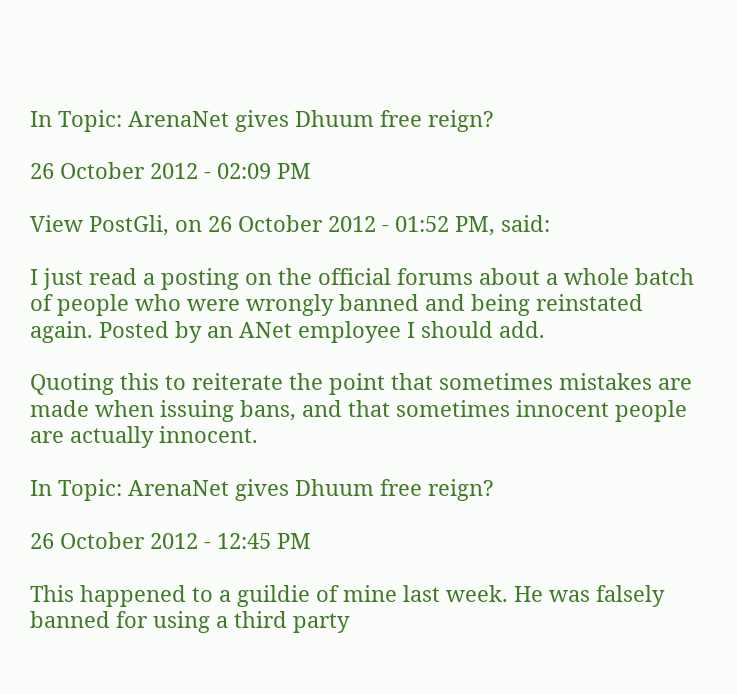In Topic: ArenaNet gives Dhuum free reign?

26 October 2012 - 02:09 PM

View PostGli, on 26 October 2012 - 01:52 PM, said:

I just read a posting on the official forums about a whole batch of people who were wrongly banned and being reinstated again. Posted by an ANet employee I should add.

Quoting this to reiterate the point that sometimes mistakes are made when issuing bans, and that sometimes innocent people are actually innocent.

In Topic: ArenaNet gives Dhuum free reign?

26 October 2012 - 12:45 PM

This happened to a guildie of mine last week. He was falsely banned for using a third party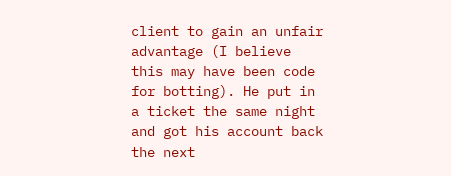client to gain an unfair advantage (I believe this may have been code for botting). He put in a ticket the same night and got his account back the next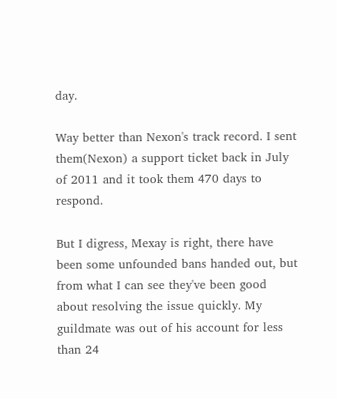day.

Way better than Nexon's track record. I sent them(Nexon) a support ticket back in July of 2011 and it took them 470 days to respond.

But I digress, Mexay is right, there have been some unfounded bans handed out, but from what I can see they've been good about resolving the issue quickly. My guildmate was out of his account for less than 24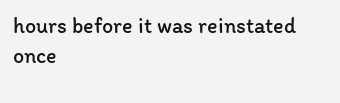hours before it was reinstated once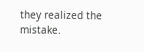they realized the mistake.